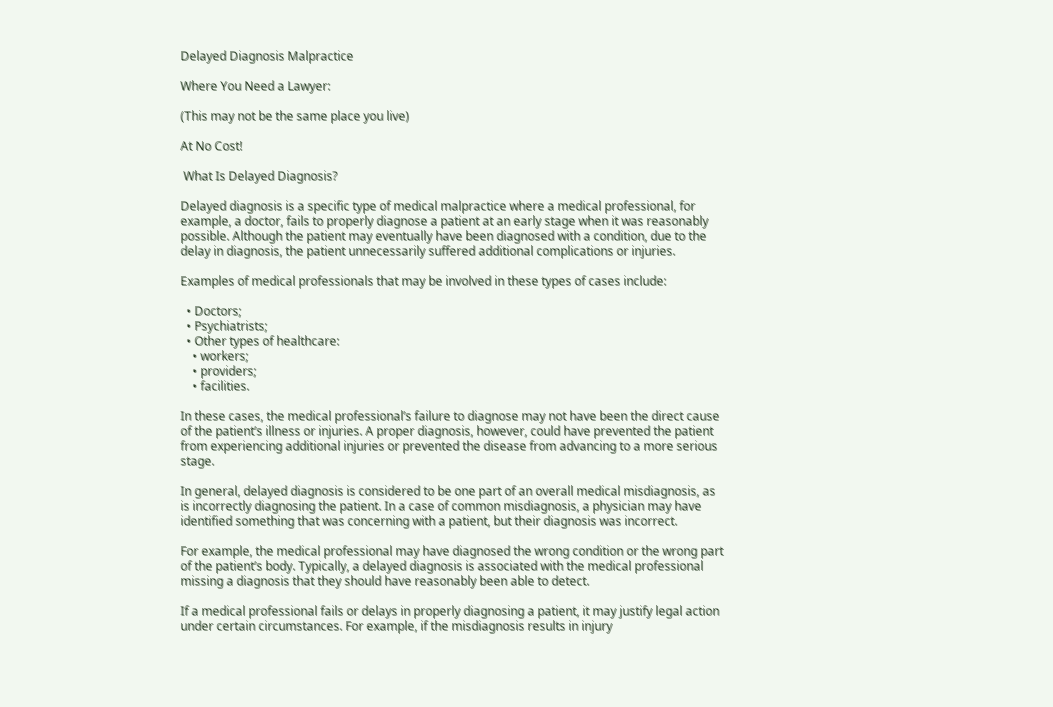Delayed Diagnosis Malpractice

Where You Need a Lawyer:

(This may not be the same place you live)

At No Cost!

 What Is Delayed Diagnosis?

Delayed diagnosis is a specific type of medical malpractice where a medical professional, for example, a doctor, fails to properly diagnose a patient at an early stage when it was reasonably possible. Although the patient may eventually have been diagnosed with a condition, due to the delay in diagnosis, the patient unnecessarily suffered additional complications or injuries.

Examples of medical professionals that may be involved in these types of cases include:

  • Doctors;
  • Psychiatrists;
  • Other types of healthcare:
    • workers;
    • providers;
    • facilities.

In these cases, the medical professional’s failure to diagnose may not have been the direct cause of the patient’s illness or injuries. A proper diagnosis, however, could have prevented the patient from experiencing additional injuries or prevented the disease from advancing to a more serious stage.

In general, delayed diagnosis is considered to be one part of an overall medical misdiagnosis, as is incorrectly diagnosing the patient. In a case of common misdiagnosis, a physician may have identified something that was concerning with a patient, but their diagnosis was incorrect.

For example, the medical professional may have diagnosed the wrong condition or the wrong part of the patient’s body. Typically, a delayed diagnosis is associated with the medical professional missing a diagnosis that they should have reasonably been able to detect.

If a medical professional fails or delays in properly diagnosing a patient, it may justify legal action under certain circumstances. For example, if the misdiagnosis results in injury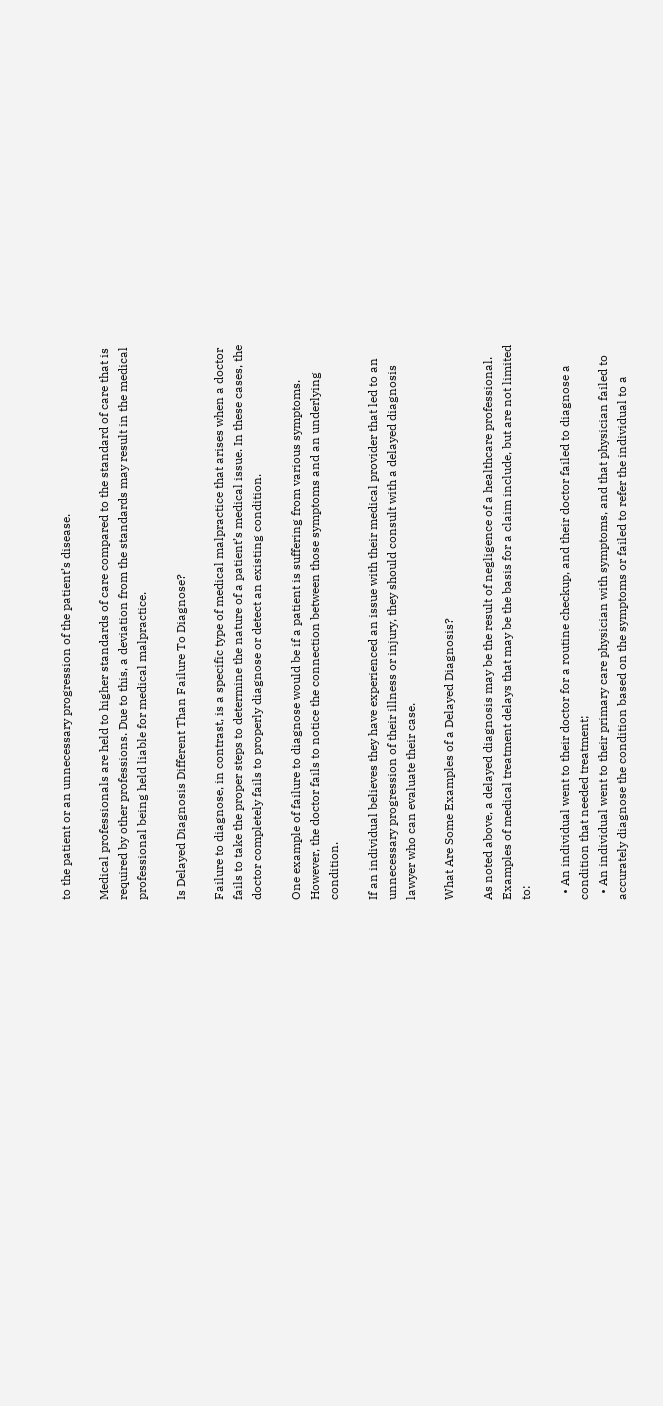to the patient or an unnecessary progression of the patient’s disease.

Medical professionals are held to higher standards of care compared to the standard of care that is required by other professions. Due to this, a deviation from the standards may result in the medical professional being held liable for medical malpractice.

Is Delayed Diagnosis Different Than Failure To Diagnose?

Failure to diagnose, in contrast, is a specific type of medical malpractice that arises when a doctor fails to take the proper steps to determine the nature of a patient’s medical issue. In these cases, the doctor completely fails to properly diagnose or detect an existing condition.

One example of failure to diagnose would be if a patient is suffering from various symptoms. However, the doctor fails to notice the connection between those symptoms and an underlying condition.

If an individual believes they have experienced an issue with their medical provider that led to an unnecessary progression of their illness or injury, they should consult with a delayed diagnosis lawyer who can evaluate their case.

What Are Some Examples of a Delayed Diagnosis?

As noted above, a delayed diagnosis may be the result of negligence of a healthcare professional. Examples of medical treatment delays that may be the basis for a claim include, but are not limited to:

  • An individual went to their doctor for a routine checkup, and their doctor failed to diagnose a condition that needed treatment;
  • An individual went to their primary care physician with symptoms, and that physician failed to accurately diagnose the condition based on the symptoms or failed to refer the individual to a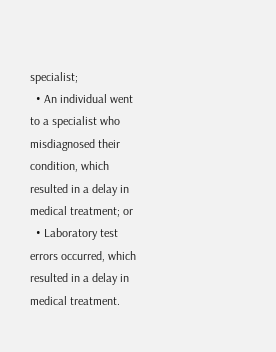specialist;
  • An individual went to a specialist who misdiagnosed their condition, which resulted in a delay in medical treatment; or
  • Laboratory test errors occurred, which resulted in a delay in medical treatment.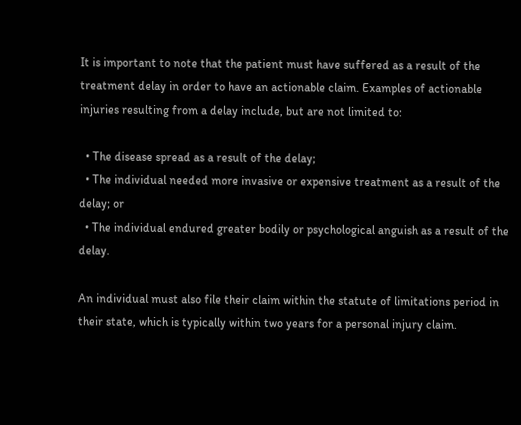It is important to note that the patient must have suffered as a result of the treatment delay in order to have an actionable claim. Examples of actionable injuries resulting from a delay include, but are not limited to:

  • The disease spread as a result of the delay;
  • The individual needed more invasive or expensive treatment as a result of the delay; or
  • The individual endured greater bodily or psychological anguish as a result of the delay.

An individual must also file their claim within the statute of limitations period in their state, which is typically within two years for a personal injury claim.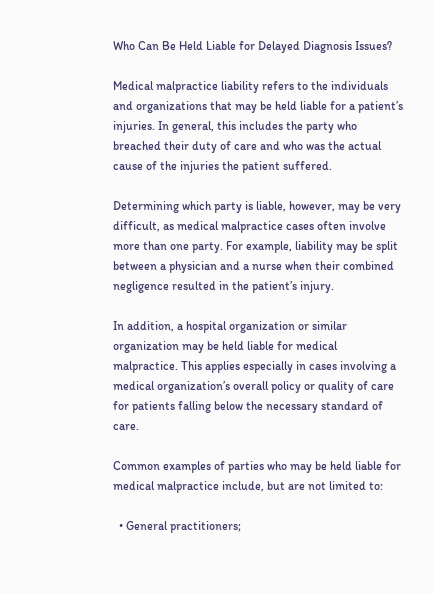Who Can Be Held Liable for Delayed Diagnosis Issues?

Medical malpractice liability refers to the individuals and organizations that may be held liable for a patient’s injuries. In general, this includes the party who breached their duty of care and who was the actual cause of the injuries the patient suffered.

Determining which party is liable, however, may be very difficult, as medical malpractice cases often involve more than one party. For example, liability may be split between a physician and a nurse when their combined negligence resulted in the patient’s injury.

In addition, a hospital organization or similar organization may be held liable for medical malpractice. This applies especially in cases involving a medical organization’s overall policy or quality of care for patients falling below the necessary standard of care.

Common examples of parties who may be held liable for medical malpractice include, but are not limited to:

  • General practitioners;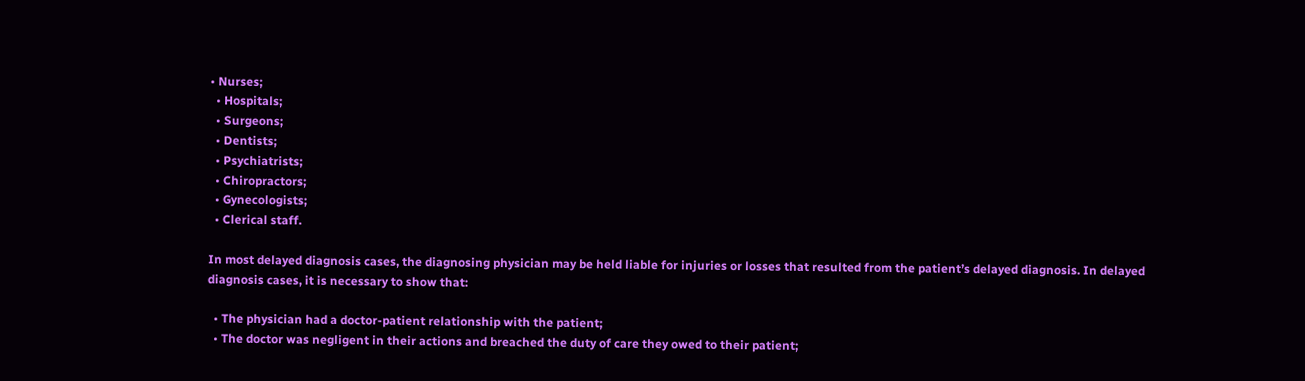• Nurses;
  • Hospitals;
  • Surgeons;
  • Dentists;
  • Psychiatrists;
  • Chiropractors;
  • Gynecologists;
  • Clerical staff.

In most delayed diagnosis cases, the diagnosing physician may be held liable for injuries or losses that resulted from the patient’s delayed diagnosis. In delayed diagnosis cases, it is necessary to show that:

  • The physician had a doctor-patient relationship with the patient;
  • The doctor was negligent in their actions and breached the duty of care they owed to their patient;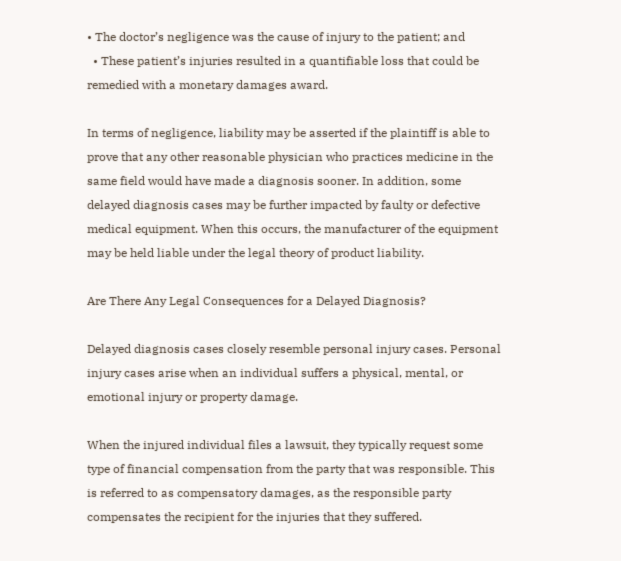• The doctor’s negligence was the cause of injury to the patient; and
  • These patient’s injuries resulted in a quantifiable loss that could be remedied with a monetary damages award.

In terms of negligence, liability may be asserted if the plaintiff is able to prove that any other reasonable physician who practices medicine in the same field would have made a diagnosis sooner. In addition, some delayed diagnosis cases may be further impacted by faulty or defective medical equipment. When this occurs, the manufacturer of the equipment may be held liable under the legal theory of product liability.

Are There Any Legal Consequences for a Delayed Diagnosis?

Delayed diagnosis cases closely resemble personal injury cases. Personal injury cases arise when an individual suffers a physical, mental, or emotional injury or property damage.

When the injured individual files a lawsuit, they typically request some type of financial compensation from the party that was responsible. This is referred to as compensatory damages, as the responsible party compensates the recipient for the injuries that they suffered.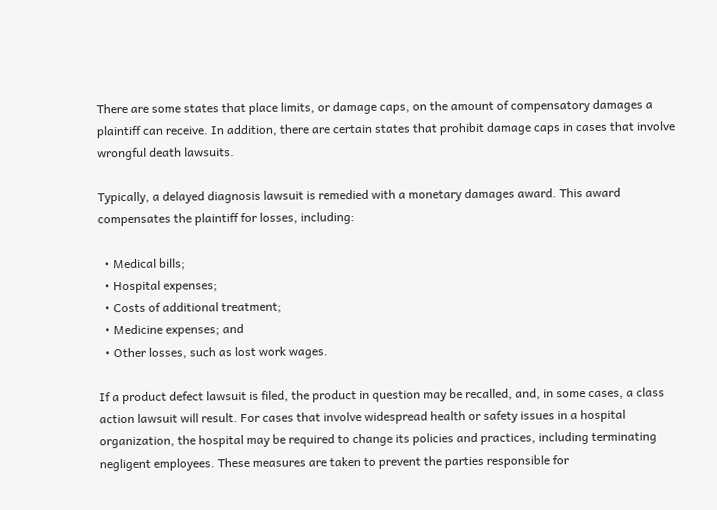There are some states that place limits, or damage caps, on the amount of compensatory damages a plaintiff can receive. In addition, there are certain states that prohibit damage caps in cases that involve wrongful death lawsuits.

Typically, a delayed diagnosis lawsuit is remedied with a monetary damages award. This award compensates the plaintiff for losses, including:

  • Medical bills;
  • Hospital expenses;
  • Costs of additional treatment;
  • Medicine expenses; and
  • Other losses, such as lost work wages.

If a product defect lawsuit is filed, the product in question may be recalled, and, in some cases, a class action lawsuit will result. For cases that involve widespread health or safety issues in a hospital organization, the hospital may be required to change its policies and practices, including terminating negligent employees. These measures are taken to prevent the parties responsible for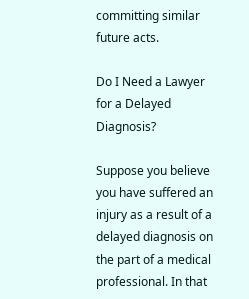committing similar future acts.

Do I Need a Lawyer for a Delayed Diagnosis?

Suppose you believe you have suffered an injury as a result of a delayed diagnosis on the part of a medical professional. In that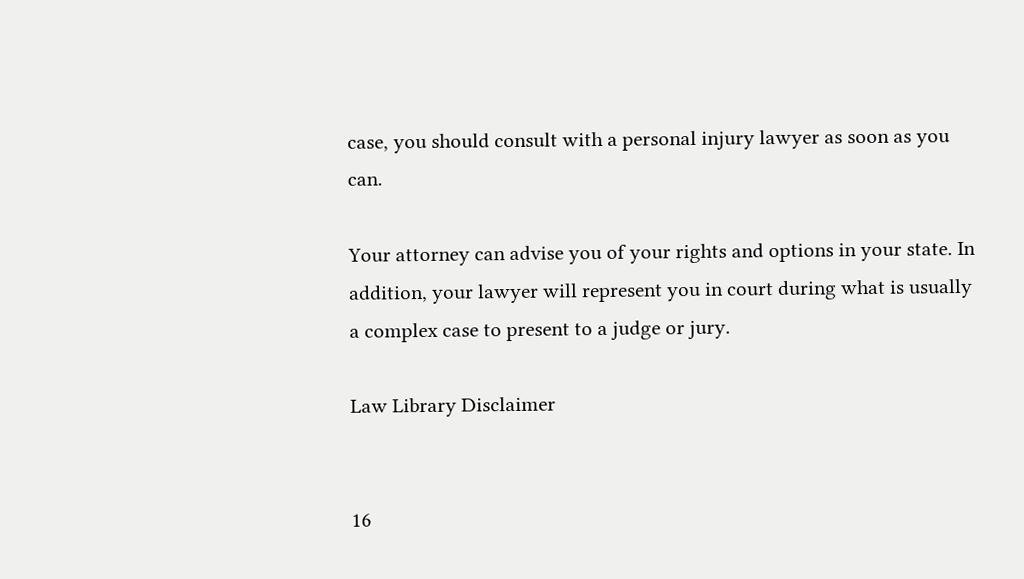case, you should consult with a personal injury lawyer as soon as you can.

Your attorney can advise you of your rights and options in your state. In addition, your lawyer will represent you in court during what is usually a complex case to present to a judge or jury.

Law Library Disclaimer


16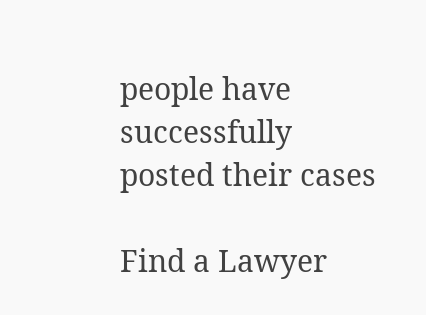people have successfully posted their cases

Find a Lawyer